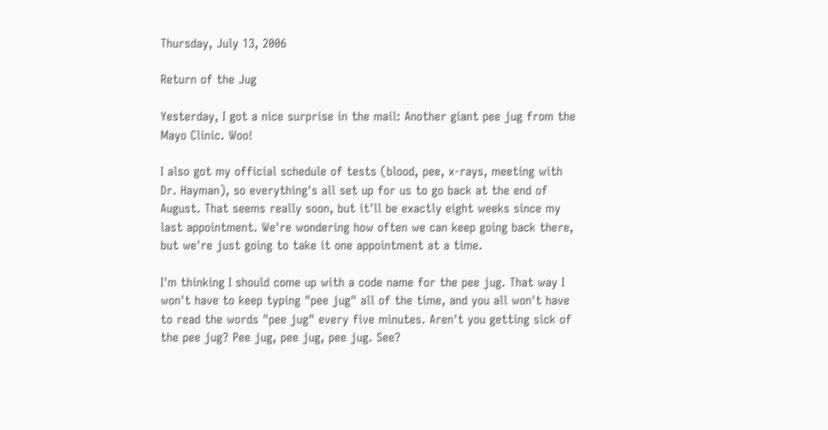Thursday, July 13, 2006

Return of the Jug

Yesterday, I got a nice surprise in the mail: Another giant pee jug from the Mayo Clinic. Woo!

I also got my official schedule of tests (blood, pee, x-rays, meeting with Dr. Hayman), so everything's all set up for us to go back at the end of August. That seems really soon, but it'll be exactly eight weeks since my last appointment. We're wondering how often we can keep going back there, but we're just going to take it one appointment at a time.

I'm thinking I should come up with a code name for the pee jug. That way I won't have to keep typing "pee jug" all of the time, and you all won't have to read the words "pee jug" every five minutes. Aren't you getting sick of the pee jug? Pee jug, pee jug, pee jug. See?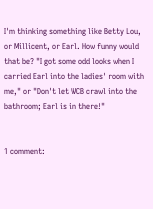I'm thinking something like Betty Lou, or Millicent, or Earl. How funny would that be? "I got some odd looks when I carried Earl into the ladies' room with me," or "Don't let WCB crawl into the bathroom; Earl is in there!"


1 comment: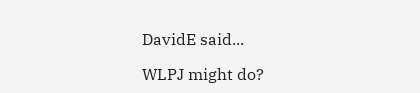DavidE said...

WLPJ might do?